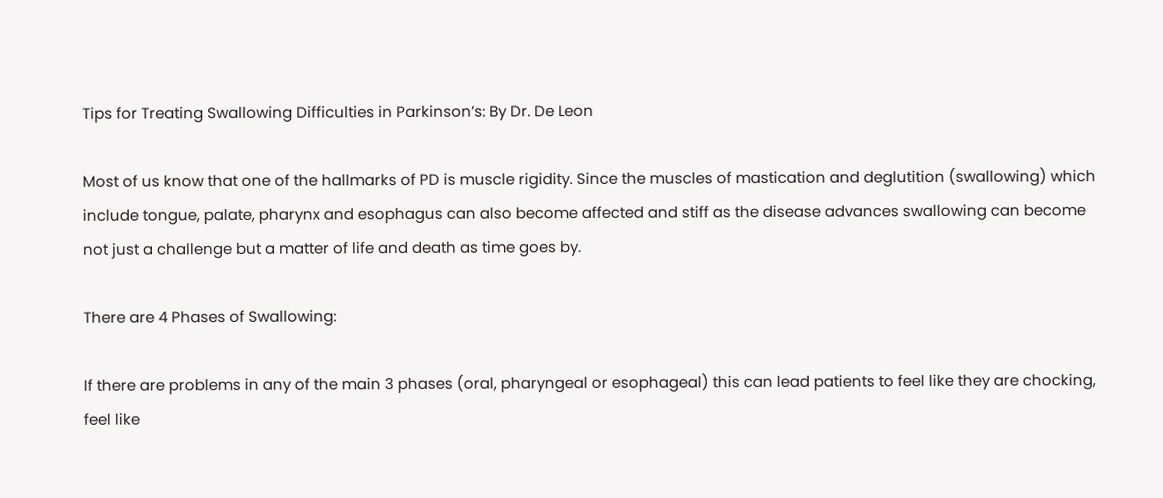Tips for Treating Swallowing Difficulties in Parkinson’s: By Dr. De Leon

Most of us know that one of the hallmarks of PD is muscle rigidity. Since the muscles of mastication and deglutition (swallowing) which include tongue, palate, pharynx and esophagus can also become affected and stiff as the disease advances swallowing can become not just a challenge but a matter of life and death as time goes by.

There are 4 Phases of Swallowing:

If there are problems in any of the main 3 phases (oral, pharyngeal or esophageal) this can lead patients to feel like they are chocking, feel like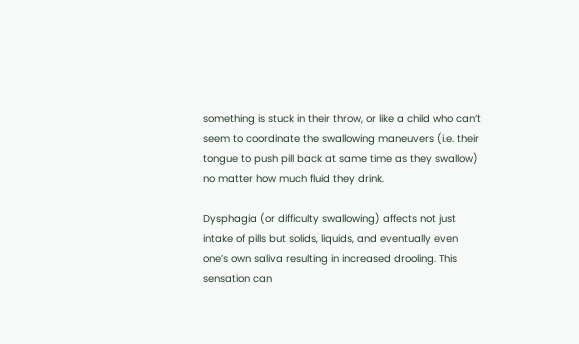something is stuck in their throw, or like a child who can’t seem to coordinate the swallowing maneuvers (i.e. their tongue to push pill back at same time as they swallow) no matter how much fluid they drink.

Dysphagia (or difficulty swallowing) affects not just intake of pills but solids, liquids, and eventually even one’s own saliva resulting in increased drooling. This sensation can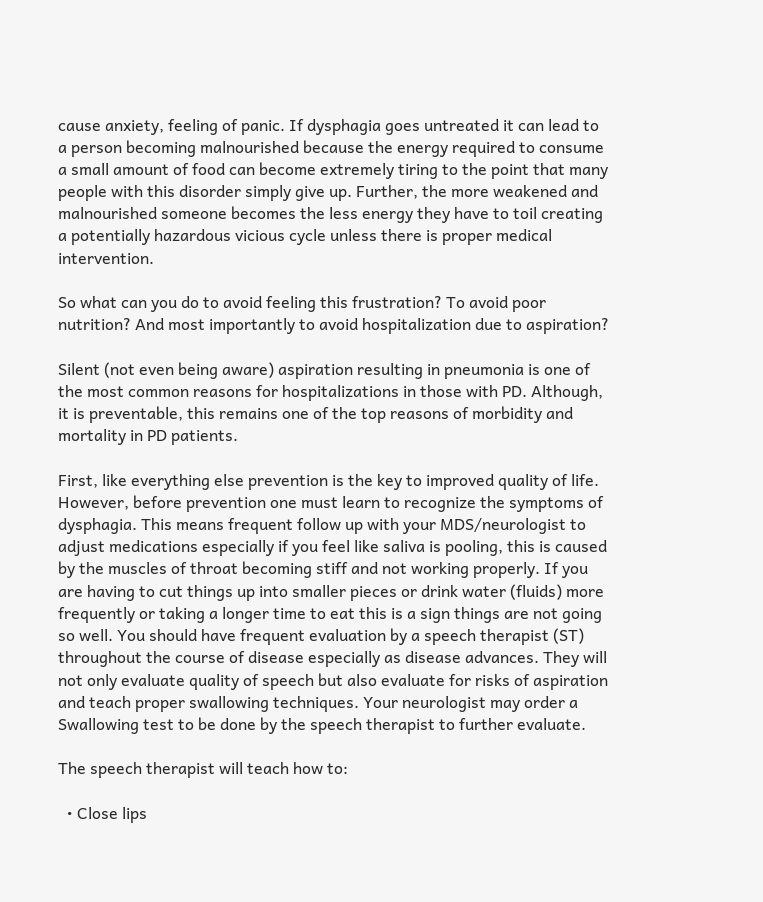cause anxiety, feeling of panic. If dysphagia goes untreated it can lead to a person becoming malnourished because the energy required to consume a small amount of food can become extremely tiring to the point that many people with this disorder simply give up. Further, the more weakened and malnourished someone becomes the less energy they have to toil creating a potentially hazardous vicious cycle unless there is proper medical intervention.

So what can you do to avoid feeling this frustration? To avoid poor nutrition? And most importantly to avoid hospitalization due to aspiration?

Silent (not even being aware) aspiration resulting in pneumonia is one of the most common reasons for hospitalizations in those with PD. Although, it is preventable, this remains one of the top reasons of morbidity and mortality in PD patients.

First, like everything else prevention is the key to improved quality of life. However, before prevention one must learn to recognize the symptoms of dysphagia. This means frequent follow up with your MDS/neurologist to adjust medications especially if you feel like saliva is pooling, this is caused by the muscles of throat becoming stiff and not working properly. If you are having to cut things up into smaller pieces or drink water (fluids) more frequently or taking a longer time to eat this is a sign things are not going so well. You should have frequent evaluation by a speech therapist (ST) throughout the course of disease especially as disease advances. They will not only evaluate quality of speech but also evaluate for risks of aspiration and teach proper swallowing techniques. Your neurologist may order a Swallowing test to be done by the speech therapist to further evaluate.

The speech therapist will teach how to:

  • Close lips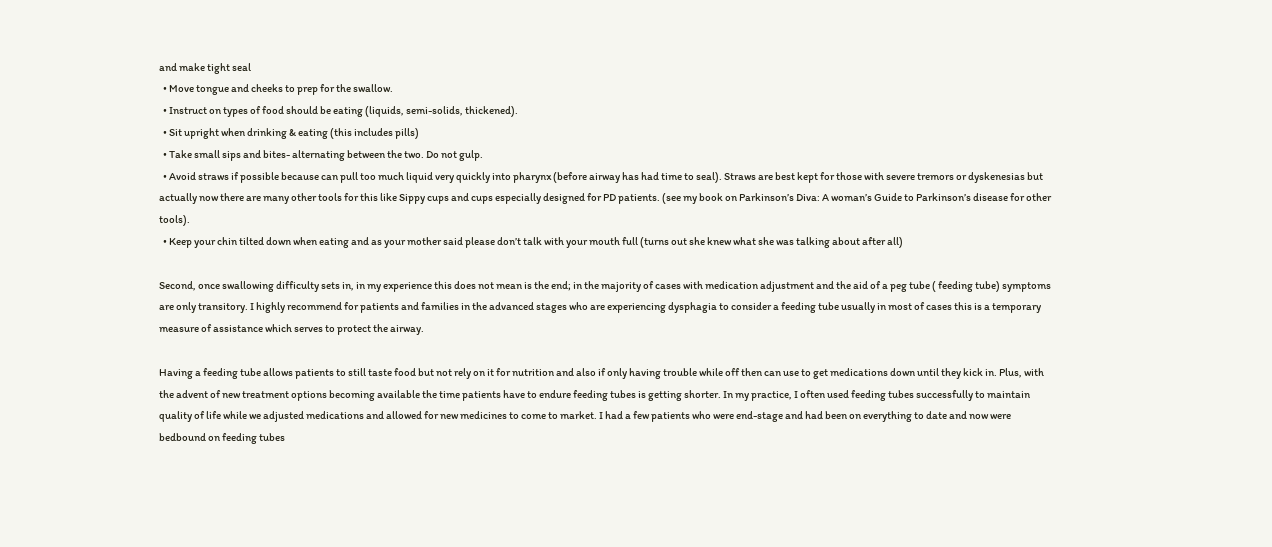and make tight seal
  • Move tongue and cheeks to prep for the swallow.
  • Instruct on types of food should be eating (liquids, semi-solids, thickened).
  • Sit upright when drinking & eating (this includes pills)
  • Take small sips and bites- alternating between the two. Do not gulp.
  • Avoid straws if possible because can pull too much liquid very quickly into pharynx (before airway has had time to seal). Straws are best kept for those with severe tremors or dyskenesias but actually now there are many other tools for this like Sippy cups and cups especially designed for PD patients. (see my book on Parkinson’s Diva: A woman’s Guide to Parkinson’s disease for other tools).
  • Keep your chin tilted down when eating and as your mother said please don’t talk with your mouth full (turns out she knew what she was talking about after all)

Second, once swallowing difficulty sets in, in my experience this does not mean is the end; in the majority of cases with medication adjustment and the aid of a peg tube ( feeding tube) symptoms are only transitory. I highly recommend for patients and families in the advanced stages who are experiencing dysphagia to consider a feeding tube usually in most of cases this is a temporary measure of assistance which serves to protect the airway.

Having a feeding tube allows patients to still taste food but not rely on it for nutrition and also if only having trouble while off then can use to get medications down until they kick in. Plus, with the advent of new treatment options becoming available the time patients have to endure feeding tubes is getting shorter. In my practice, I often used feeding tubes successfully to maintain quality of life while we adjusted medications and allowed for new medicines to come to market. I had a few patients who were end-stage and had been on everything to date and now were bedbound on feeding tubes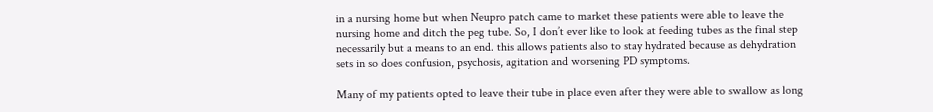in a nursing home but when Neupro patch came to market these patients were able to leave the nursing home and ditch the peg tube. So, I don’t ever like to look at feeding tubes as the final step necessarily but a means to an end. this allows patients also to stay hydrated because as dehydration sets in so does confusion, psychosis, agitation and worsening PD symptoms.

Many of my patients opted to leave their tube in place even after they were able to swallow as long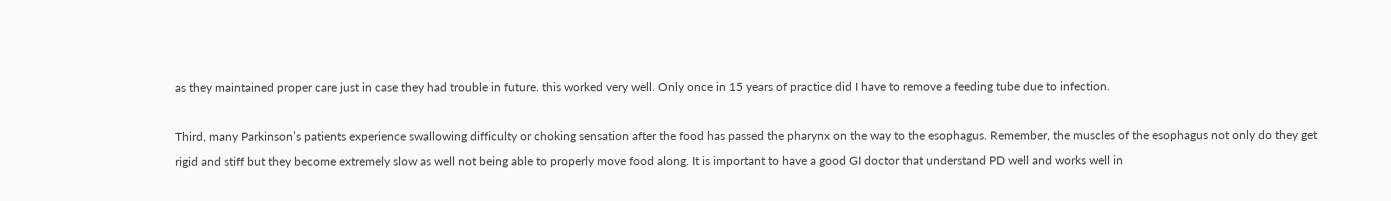as they maintained proper care just in case they had trouble in future. this worked very well. Only once in 15 years of practice did I have to remove a feeding tube due to infection.

Third, many Parkinson’s patients experience swallowing difficulty or choking sensation after the food has passed the pharynx on the way to the esophagus. Remember, the muscles of the esophagus not only do they get rigid and stiff but they become extremely slow as well not being able to properly move food along. It is important to have a good GI doctor that understand PD well and works well in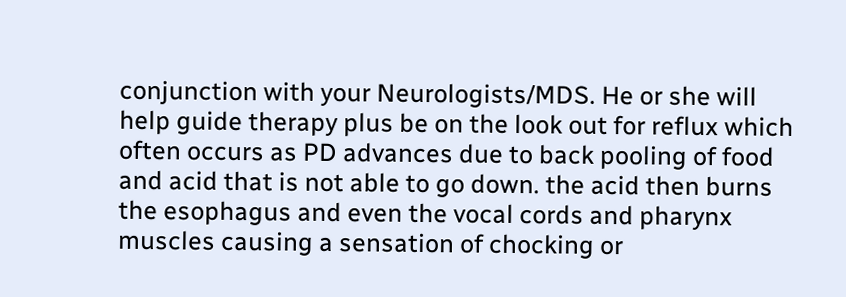conjunction with your Neurologists/MDS. He or she will help guide therapy plus be on the look out for reflux which often occurs as PD advances due to back pooling of food and acid that is not able to go down. the acid then burns the esophagus and even the vocal cords and pharynx muscles causing a sensation of chocking or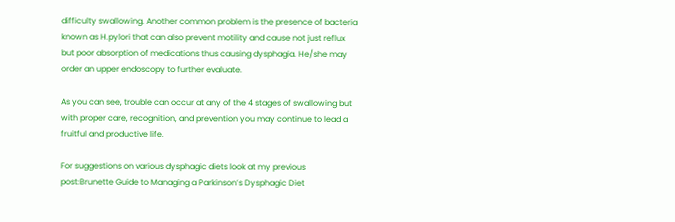difficulty swallowing. Another common problem is the presence of bacteria known as H.pylori that can also prevent motility and cause not just reflux but poor absorption of medications thus causing dysphagia. He/she may order an upper endoscopy to further evaluate.

As you can see, trouble can occur at any of the 4 stages of swallowing but with proper care, recognition, and prevention you may continue to lead a fruitful and productive life.

For suggestions on various dysphagic diets look at my previous post:Brunette Guide to Managing a Parkinson’s Dysphagic Diet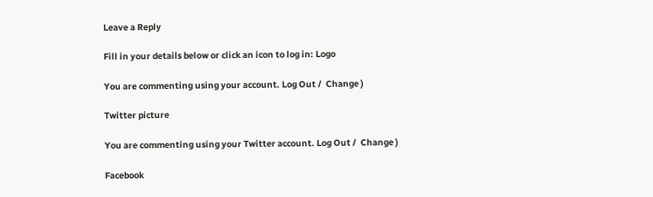Leave a Reply

Fill in your details below or click an icon to log in: Logo

You are commenting using your account. Log Out /  Change )

Twitter picture

You are commenting using your Twitter account. Log Out /  Change )

Facebook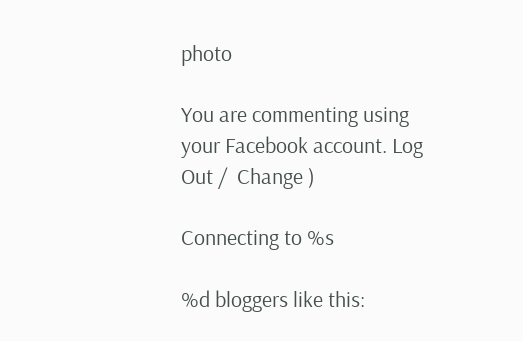photo

You are commenting using your Facebook account. Log Out /  Change )

Connecting to %s

%d bloggers like this: